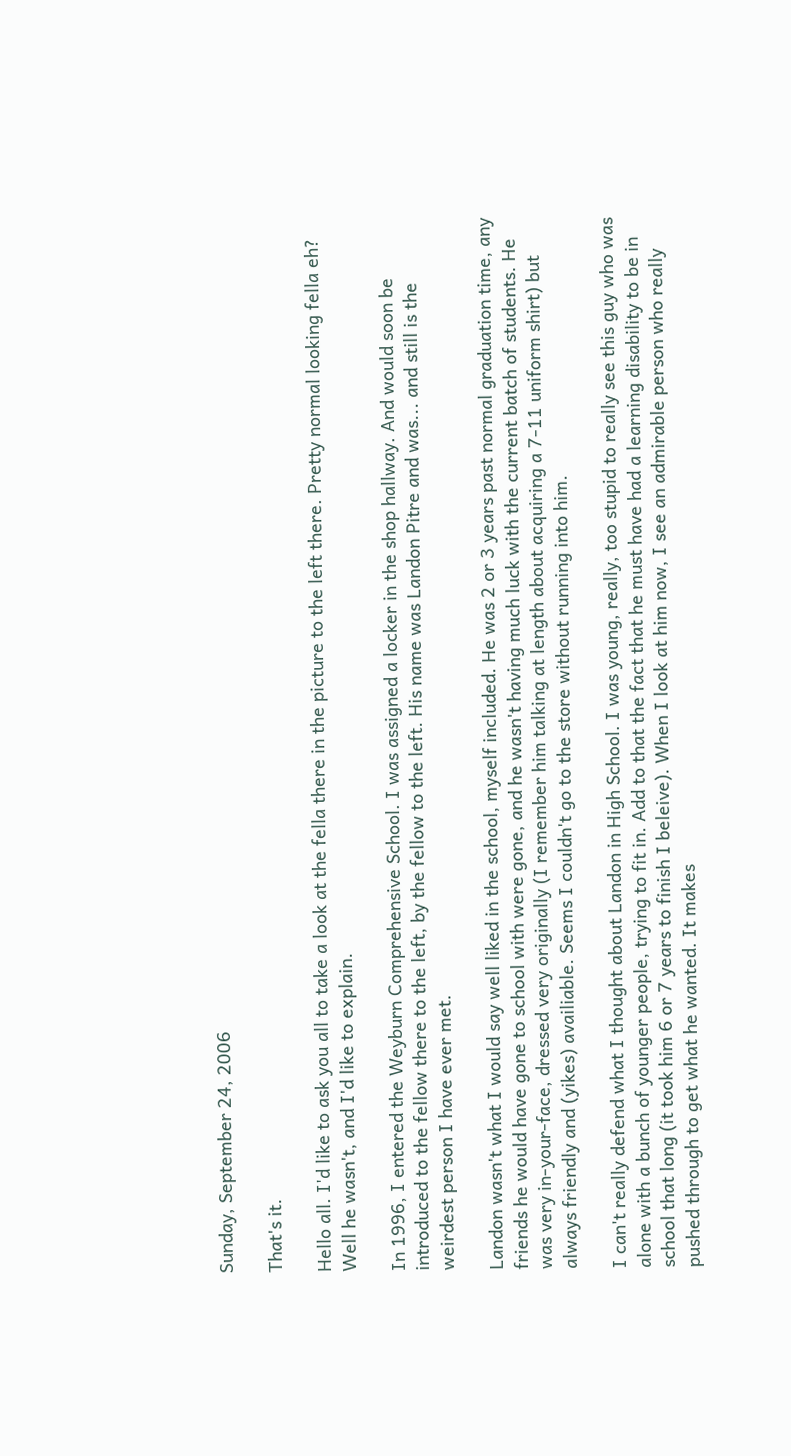Sunday, September 24, 2006

That's it.

Hello all. I'd like to ask you all to take a look at the fella there in the picture to the left there. Pretty normal looking fella eh? Well he wasn't, and I'd like to explain.

In 1996, I entered the Weyburn Comprehensive School. I was assigned a locker in the shop hallway. And would soon be introduced to the fellow there to the left, by the fellow to the left. His name was Landon Pitre and was... and still is the weirdest person I have ever met.

Landon wasn't what I would say well liked in the school, myself included. He was 2 or 3 years past normal graduation time, any friends he would have gone to school with were gone, and he wasn't having much luck with the current batch of students. He was very in-your-face, dressed very originally (I remember him talking at length about acquiring a 7-11 uniform shirt) but always friendly and (yikes) availiable. Seems I couldn't go to the store without running into him.

I can't really defend what I thought about Landon in High School. I was young, really, too stupid to really see this guy who was alone with a bunch of younger people, trying to fit in. Add to that the fact that he must have had a learning disability to be in school that long (it took him 6 or 7 years to finish I beleive). When I look at him now, I see an admirable person who really pushed through to get what he wanted. It makes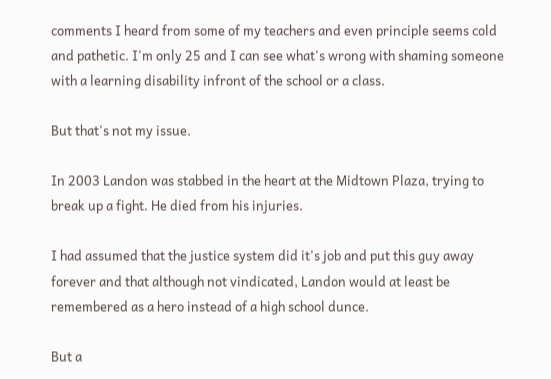comments I heard from some of my teachers and even principle seems cold and pathetic. I'm only 25 and I can see what's wrong with shaming someone with a learning disability infront of the school or a class.

But that's not my issue.

In 2003 Landon was stabbed in the heart at the Midtown Plaza, trying to break up a fight. He died from his injuries.

I had assumed that the justice system did it's job and put this guy away forever and that although not vindicated, Landon would at least be remembered as a hero instead of a high school dunce.

But a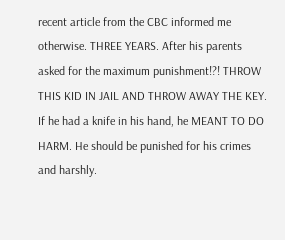recent article from the CBC informed me otherwise. THREE YEARS. After his parents asked for the maximum punishment!?! THROW THIS KID IN JAIL AND THROW AWAY THE KEY. If he had a knife in his hand, he MEANT TO DO HARM. He should be punished for his crimes and harshly.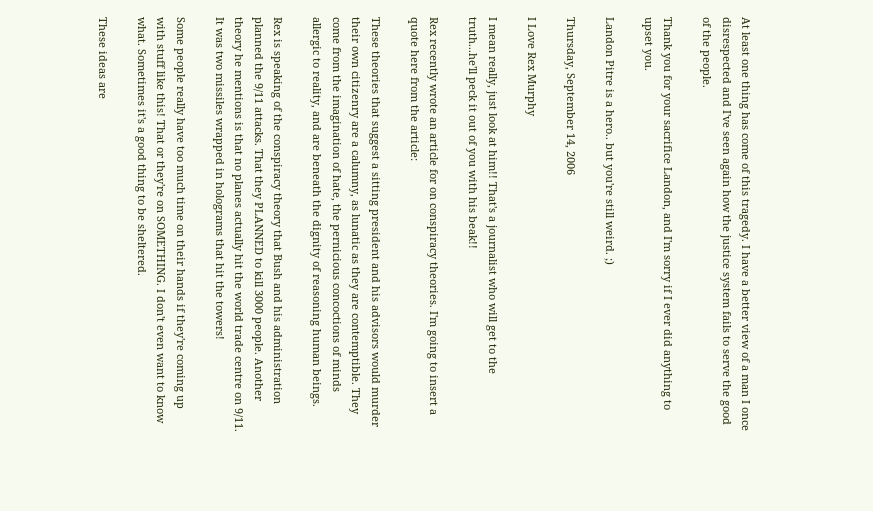At least one thing has come of this tragedy. I have a better view of a man I once disrespected and I've seen again how the justice system fails to serve the good of the people.

Thank you for your sacrifice Landon, and I'm sorry if I ever did anything to upset you.

Landon Pitre is a hero.. but you're still weird. ;)

Thursday, September 14, 2006

I Love Rex Murphy

I mean really, just look at him!! That's a journalist who will get to the truth...he'll peck it out of you with his beak!!

Rex recently wrote an article for on conspiracy theories. I'm going to insert a quote here from the article:

These theories that suggest a sitting president and his advisors would murder their own citizenry are a calumny, as lunatic as they are contemptible. They come from the imagination of hate, the pernicious concoctions of minds allergic to reality, and are beneath the dignity of reasoning human beings.

Rex is speaking of the conspiracy theory that Bush and his administration planned the 9/11 attacks. That they PLANNED to kill 3000 people. Another theory he mentions is that no planes actually hit the world trade centre on 9/11. It was two missiles wrapped in holograms that hit the towers!

Some people really have too much time on their hands if they're coming up with stuff like this! That or they're on SOMETHING. I don't even want to know what. Sometimes it's a good thing to be sheltered.

These ideas are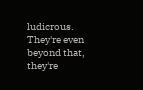ludicrous. They're even beyond that, they're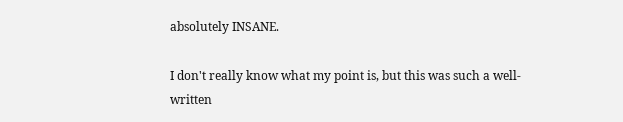absolutely INSANE.

I don't really know what my point is, but this was such a well-written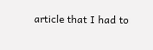article that I had to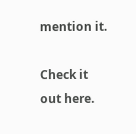mention it.

Check it out here.